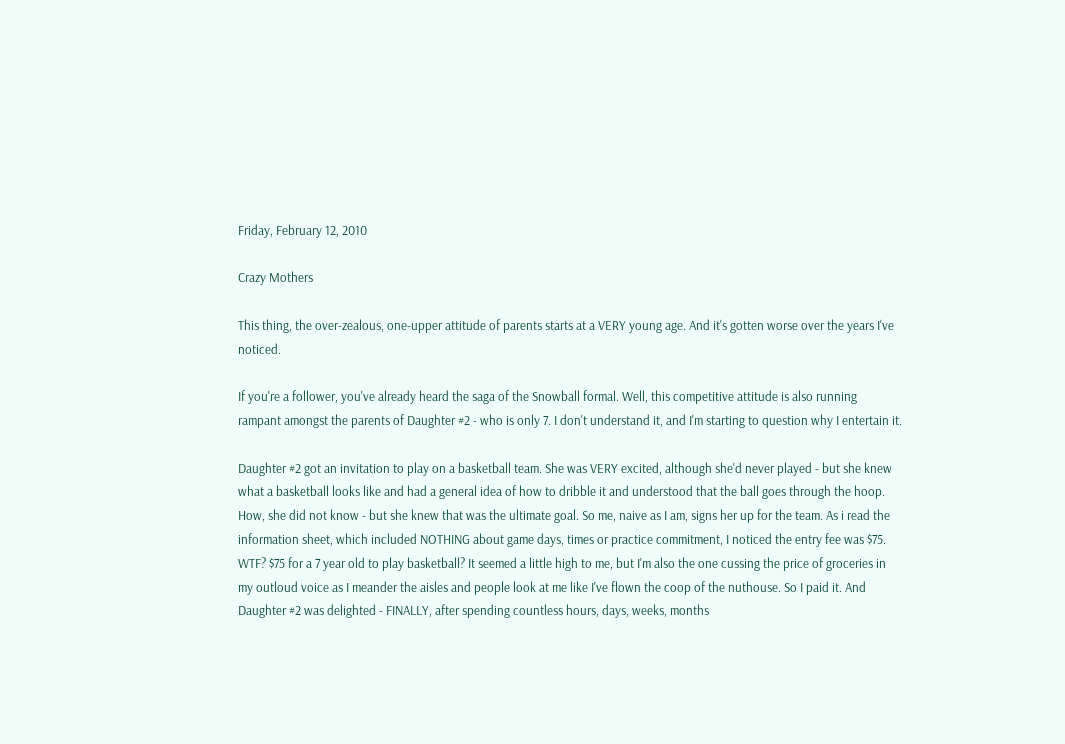Friday, February 12, 2010

Crazy Mothers

This thing, the over-zealous, one-upper attitude of parents starts at a VERY young age. And it's gotten worse over the years I've noticed.

If you're a follower, you've already heard the saga of the Snowball formal. Well, this competitive attitude is also running rampant amongst the parents of Daughter #2 - who is only 7. I don't understand it, and I'm starting to question why I entertain it.

Daughter #2 got an invitation to play on a basketball team. She was VERY excited, although she'd never played - but she knew what a basketball looks like and had a general idea of how to dribble it and understood that the ball goes through the hoop. How, she did not know - but she knew that was the ultimate goal. So me, naive as I am, signs her up for the team. As i read the information sheet, which included NOTHING about game days, times or practice commitment, I noticed the entry fee was $75. WTF? $75 for a 7 year old to play basketball? It seemed a little high to me, but I'm also the one cussing the price of groceries in my outloud voice as I meander the aisles and people look at me like I've flown the coop of the nuthouse. So I paid it. And Daughter #2 was delighted - FINALLY, after spending countless hours, days, weeks, months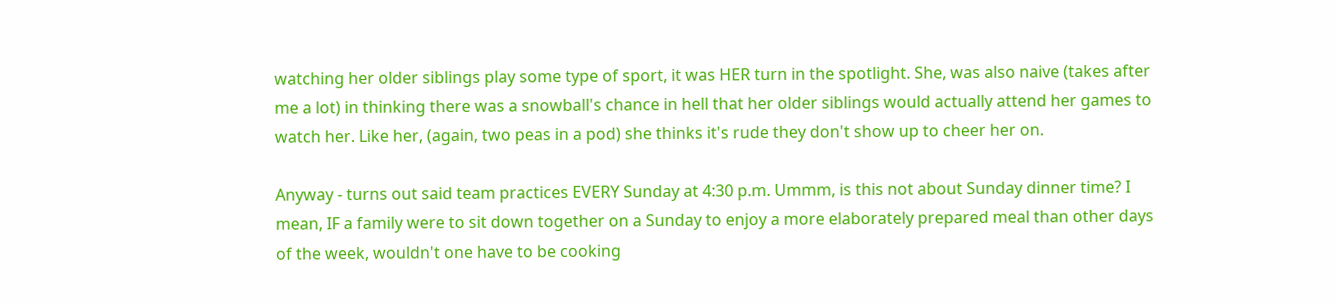watching her older siblings play some type of sport, it was HER turn in the spotlight. She, was also naive (takes after me a lot) in thinking there was a snowball's chance in hell that her older siblings would actually attend her games to watch her. Like her, (again, two peas in a pod) she thinks it's rude they don't show up to cheer her on.

Anyway - turns out said team practices EVERY Sunday at 4:30 p.m. Ummm, is this not about Sunday dinner time? I mean, IF a family were to sit down together on a Sunday to enjoy a more elaborately prepared meal than other days of the week, wouldn't one have to be cooking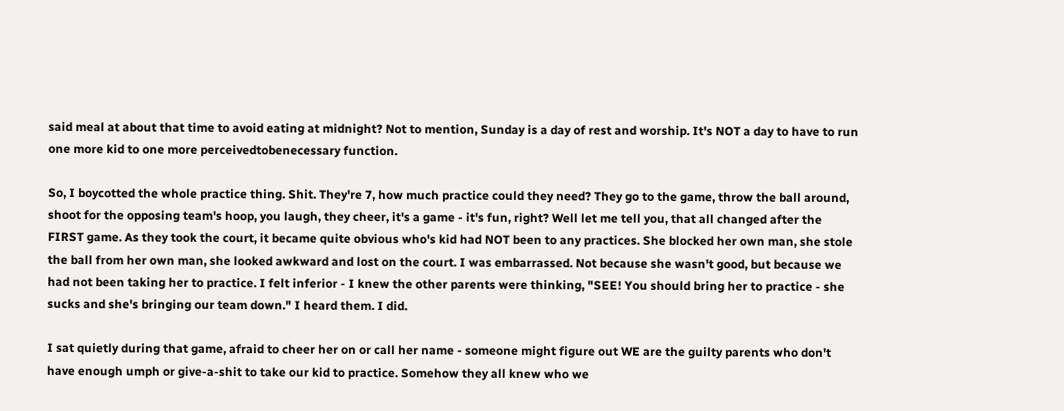said meal at about that time to avoid eating at midnight? Not to mention, Sunday is a day of rest and worship. It's NOT a day to have to run one more kid to one more perceivedtobenecessary function.

So, I boycotted the whole practice thing. Shit. They're 7, how much practice could they need? They go to the game, throw the ball around, shoot for the opposing team's hoop, you laugh, they cheer, it's a game - it's fun, right? Well let me tell you, that all changed after the FIRST game. As they took the court, it became quite obvious who's kid had NOT been to any practices. She blocked her own man, she stole the ball from her own man, she looked awkward and lost on the court. I was embarrassed. Not because she wasn't good, but because we had not been taking her to practice. I felt inferior - I knew the other parents were thinking, "SEE! You should bring her to practice - she sucks and she's bringing our team down." I heard them. I did.

I sat quietly during that game, afraid to cheer her on or call her name - someone might figure out WE are the guilty parents who don't have enough umph or give-a-shit to take our kid to practice. Somehow they all knew who we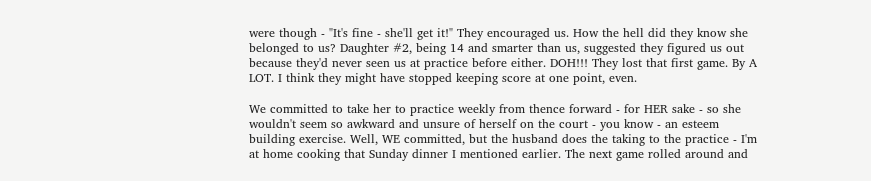were though - "It's fine - she'll get it!" They encouraged us. How the hell did they know she belonged to us? Daughter #2, being 14 and smarter than us, suggested they figured us out because they'd never seen us at practice before either. DOH!!! They lost that first game. By A LOT. I think they might have stopped keeping score at one point, even.

We committed to take her to practice weekly from thence forward - for HER sake - so she wouldn't seem so awkward and unsure of herself on the court - you know - an esteem building exercise. Well, WE committed, but the husband does the taking to the practice - I'm at home cooking that Sunday dinner I mentioned earlier. The next game rolled around and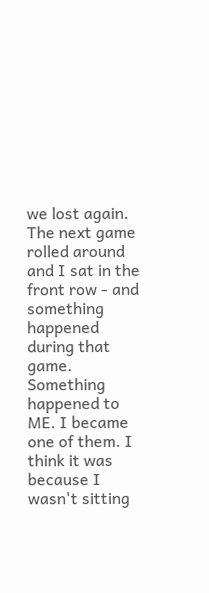we lost again. The next game rolled around and I sat in the front row - and something happened during that game. Something happened to ME. I became one of them. I think it was because I wasn't sitting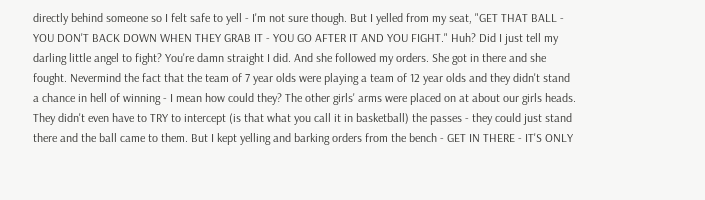directly behind someone so I felt safe to yell - I'm not sure though. But I yelled from my seat, "GET THAT BALL - YOU DON'T BACK DOWN WHEN THEY GRAB IT - YOU GO AFTER IT AND YOU FIGHT." Huh? Did I just tell my darling little angel to fight? You're damn straight I did. And she followed my orders. She got in there and she fought. Nevermind the fact that the team of 7 year olds were playing a team of 12 year olds and they didn't stand a chance in hell of winning - I mean how could they? The other girls' arms were placed on at about our girls heads. They didn't even have to TRY to intercept (is that what you call it in basketball) the passes - they could just stand there and the ball came to them. But I kept yelling and barking orders from the bench - GET IN THERE - IT'S ONLY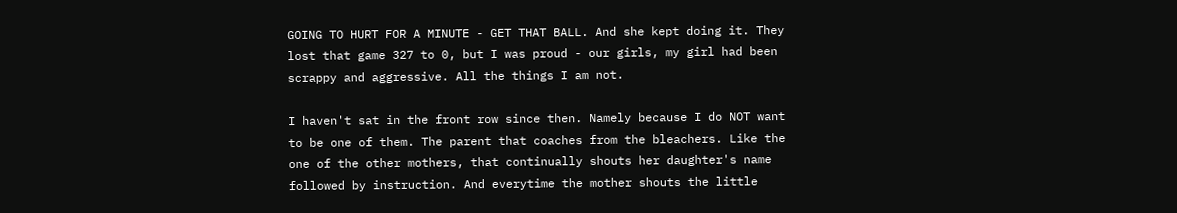GOING TO HURT FOR A MINUTE - GET THAT BALL. And she kept doing it. They lost that game 327 to 0, but I was proud - our girls, my girl had been scrappy and aggressive. All the things I am not.

I haven't sat in the front row since then. Namely because I do NOT want to be one of them. The parent that coaches from the bleachers. Like the one of the other mothers, that continually shouts her daughter's name followed by instruction. And everytime the mother shouts the little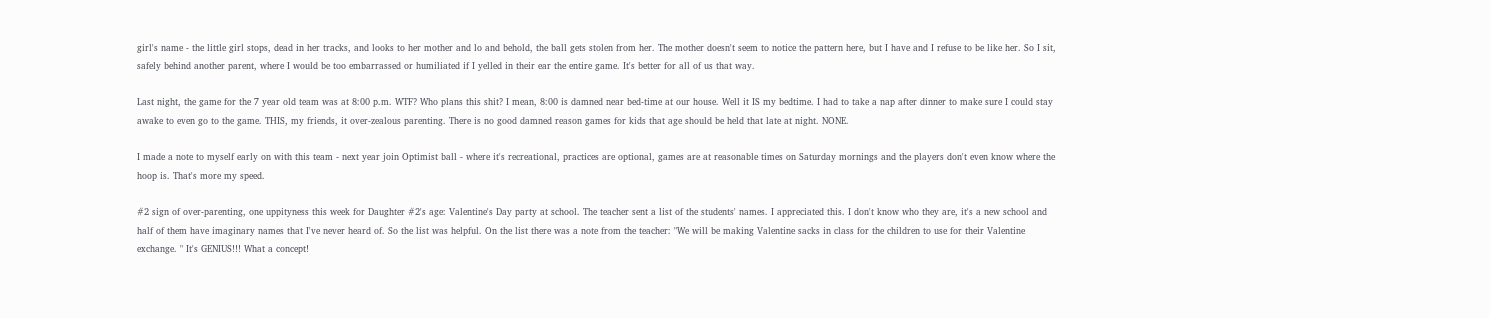girl's name - the little girl stops, dead in her tracks, and looks to her mother and lo and behold, the ball gets stolen from her. The mother doesn't seem to notice the pattern here, but I have and I refuse to be like her. So I sit, safely behind another parent, where I would be too embarrassed or humiliated if I yelled in their ear the entire game. It's better for all of us that way.

Last night, the game for the 7 year old team was at 8:00 p.m. WTF? Who plans this shit? I mean, 8:00 is damned near bed-time at our house. Well it IS my bedtime. I had to take a nap after dinner to make sure I could stay awake to even go to the game. THIS, my friends, it over-zealous parenting. There is no good damned reason games for kids that age should be held that late at night. NONE.

I made a note to myself early on with this team - next year join Optimist ball - where it's recreational, practices are optional, games are at reasonable times on Saturday mornings and the players don't even know where the hoop is. That's more my speed.

#2 sign of over-parenting, one uppityness this week for Daughter #2's age: Valentine's Day party at school. The teacher sent a list of the students' names. I appreciated this. I don't know who they are, it's a new school and half of them have imaginary names that I've never heard of. So the list was helpful. On the list there was a note from the teacher: "We will be making Valentine sacks in class for the children to use for their Valentine exchange. " It's GENIUS!!! What a concept!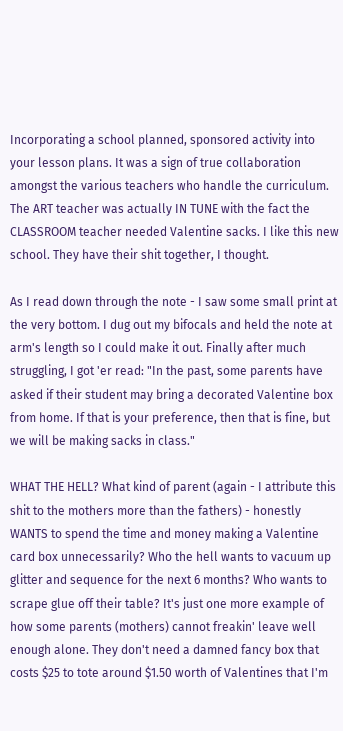Incorporating a school planned, sponsored activity into your lesson plans. It was a sign of true collaboration amongst the various teachers who handle the curriculum. The ART teacher was actually IN TUNE with the fact the CLASSROOM teacher needed Valentine sacks. I like this new school. They have their shit together, I thought.

As I read down through the note - I saw some small print at the very bottom. I dug out my bifocals and held the note at arm's length so I could make it out. Finally after much struggling, I got 'er read: "In the past, some parents have asked if their student may bring a decorated Valentine box from home. If that is your preference, then that is fine, but we will be making sacks in class."

WHAT THE HELL? What kind of parent (again - I attribute this shit to the mothers more than the fathers) - honestly WANTS to spend the time and money making a Valentine card box unnecessarily? Who the hell wants to vacuum up glitter and sequence for the next 6 months? Who wants to scrape glue off their table? It's just one more example of how some parents (mothers) cannot freakin' leave well enough alone. They don't need a damned fancy box that costs $25 to tote around $1.50 worth of Valentines that I'm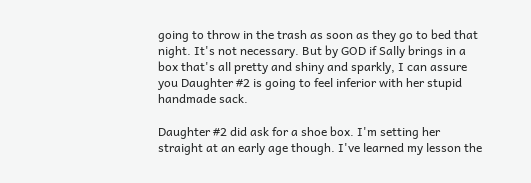going to throw in the trash as soon as they go to bed that night. It's not necessary. But by GOD if Sally brings in a box that's all pretty and shiny and sparkly, I can assure you Daughter #2 is going to feel inferior with her stupid handmade sack.

Daughter #2 did ask for a shoe box. I'm setting her straight at an early age though. I've learned my lesson the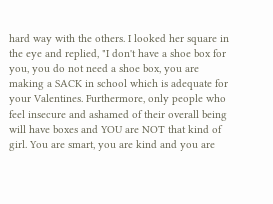hard way with the others. I looked her square in the eye and replied, "I don't have a shoe box for you, you do not need a shoe box, you are making a SACK in school which is adequate for your Valentines. Furthermore, only people who feel insecure and ashamed of their overall being will have boxes and YOU are NOT that kind of girl. You are smart, you are kind and you are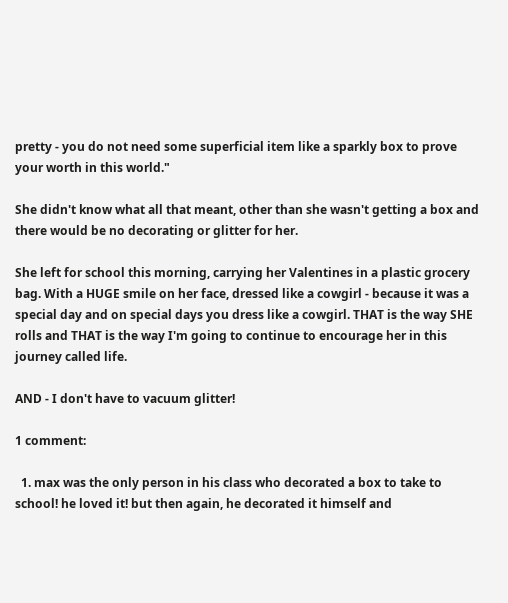pretty - you do not need some superficial item like a sparkly box to prove your worth in this world."

She didn't know what all that meant, other than she wasn't getting a box and there would be no decorating or glitter for her.

She left for school this morning, carrying her Valentines in a plastic grocery bag. With a HUGE smile on her face, dressed like a cowgirl - because it was a special day and on special days you dress like a cowgirl. THAT is the way SHE rolls and THAT is the way I'm going to continue to encourage her in this journey called life.

AND - I don't have to vacuum glitter!

1 comment:

  1. max was the only person in his class who decorated a box to take to school! he loved it! but then again, he decorated it himself and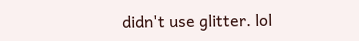didn't use glitter. lol